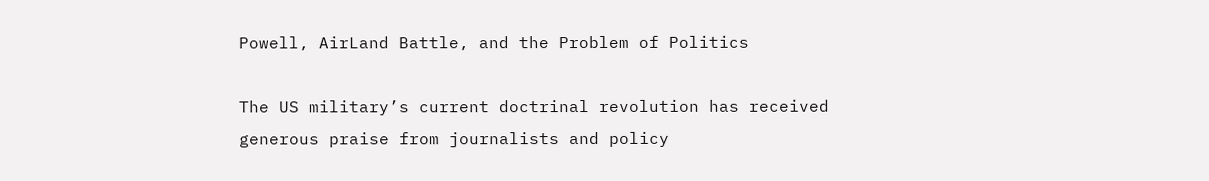Powell, AirLand Battle, and the Problem of Politics

The US military’s current doctrinal revolution has received generous praise from journalists and policy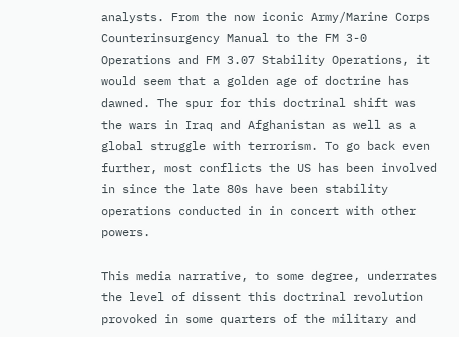analysts. From the now iconic Army/Marine Corps Counterinsurgency Manual to the FM 3-0 Operations and FM 3.07 Stability Operations, it would seem that a golden age of doctrine has dawned. The spur for this doctrinal shift was the wars in Iraq and Afghanistan as well as a global struggle with terrorism. To go back even further, most conflicts the US has been involved in since the late 80s have been stability operations conducted in in concert with other powers.

This media narrative, to some degree, underrates the level of dissent this doctrinal revolution provoked in some quarters of the military and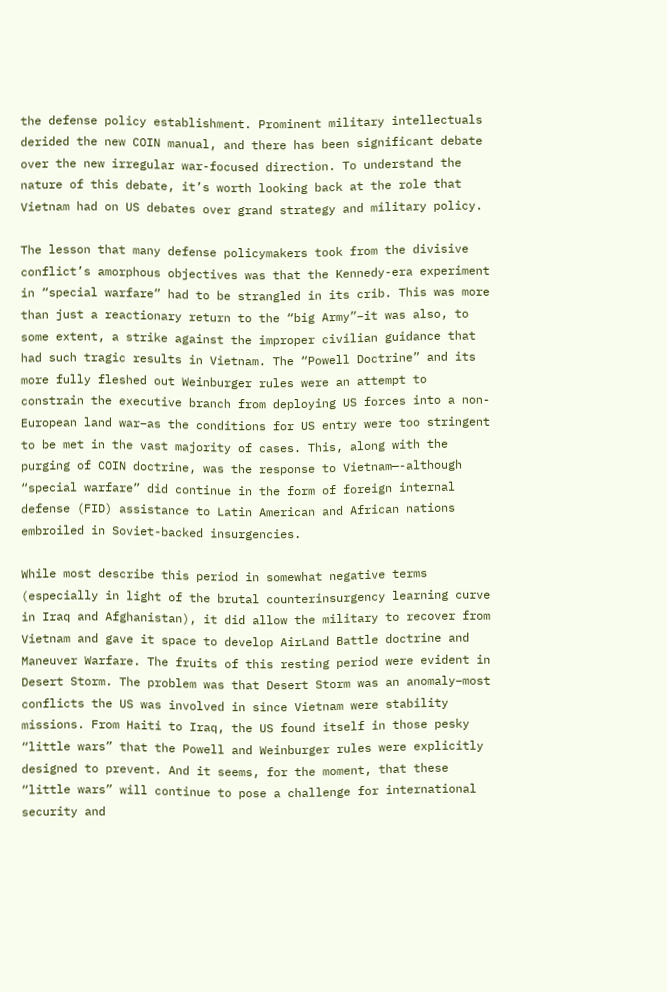the defense policy establishment. Prominent military intellectuals derided the new COIN manual, and there has been significant debate over the new irregular war-focused direction. To understand the nature of this debate, it’s worth looking back at the role that Vietnam had on US debates over grand strategy and military policy.

The lesson that many defense policymakers took from the divisive conflict’s amorphous objectives was that the Kennedy-era experiment in “special warfare” had to be strangled in its crib. This was more than just a reactionary return to the “big Army”–it was also, to some extent, a strike against the improper civilian guidance that had such tragic results in Vietnam. The “Powell Doctrine” and its more fully fleshed out Weinburger rules were an attempt to constrain the executive branch from deploying US forces into a non-European land war–as the conditions for US entry were too stringent to be met in the vast majority of cases. This, along with the purging of COIN doctrine, was the response to Vietnam—-although “special warfare” did continue in the form of foreign internal defense (FID) assistance to Latin American and African nations embroiled in Soviet-backed insurgencies.

While most describe this period in somewhat negative terms (especially in light of the brutal counterinsurgency learning curve in Iraq and Afghanistan), it did allow the military to recover from Vietnam and gave it space to develop AirLand Battle doctrine and Maneuver Warfare. The fruits of this resting period were evident in Desert Storm. The problem was that Desert Storm was an anomaly–most conflicts the US was involved in since Vietnam were stability missions. From Haiti to Iraq, the US found itself in those pesky “little wars” that the Powell and Weinburger rules were explicitly designed to prevent. And it seems, for the moment, that these “little wars” will continue to pose a challenge for international security and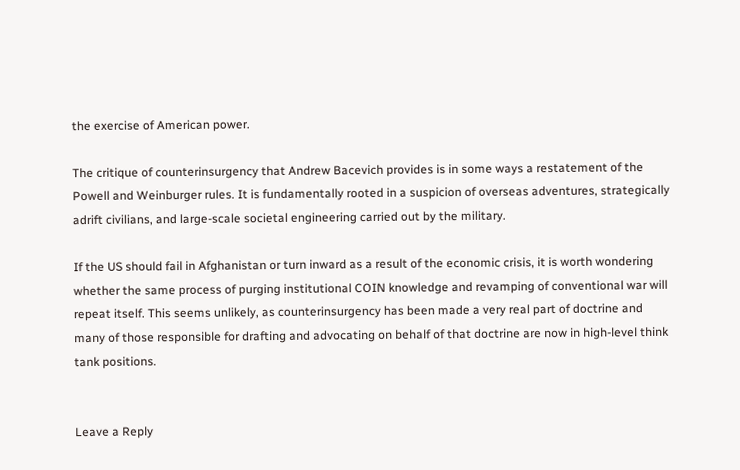the exercise of American power.

The critique of counterinsurgency that Andrew Bacevich provides is in some ways a restatement of the Powell and Weinburger rules. It is fundamentally rooted in a suspicion of overseas adventures, strategically adrift civilians, and large-scale societal engineering carried out by the military.

If the US should fail in Afghanistan or turn inward as a result of the economic crisis, it is worth wondering whether the same process of purging institutional COIN knowledge and revamping of conventional war will repeat itself. This seems unlikely, as counterinsurgency has been made a very real part of doctrine and many of those responsible for drafting and advocating on behalf of that doctrine are now in high-level think tank positions.


Leave a Reply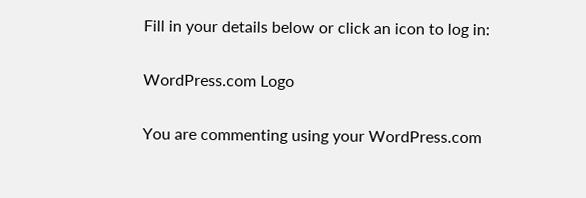Fill in your details below or click an icon to log in:

WordPress.com Logo

You are commenting using your WordPress.com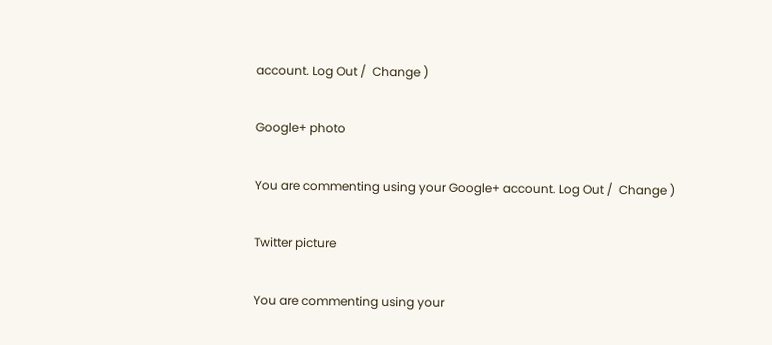account. Log Out /  Change )

Google+ photo

You are commenting using your Google+ account. Log Out /  Change )

Twitter picture

You are commenting using your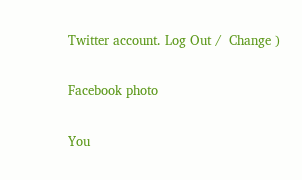Twitter account. Log Out /  Change )

Facebook photo

You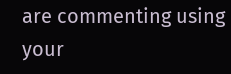are commenting using your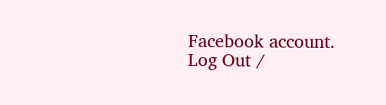Facebook account. Log Out /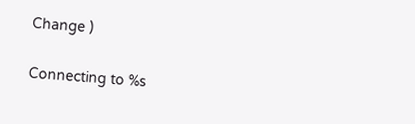Change )

Connecting to %s